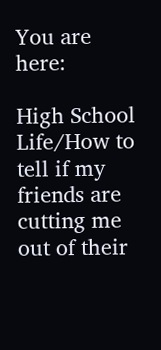You are here:

High School Life/How to tell if my friends are cutting me out of their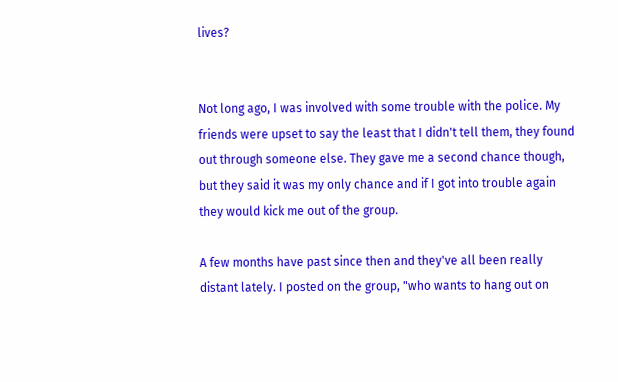lives?


Not long ago, I was involved with some trouble with the police. My friends were upset to say the least that I didn't tell them, they found out through someone else. They gave me a second chance though, but they said it was my only chance and if I got into trouble again they would kick me out of the group.

A few months have past since then and they've all been really distant lately. I posted on the group, "who wants to hang out on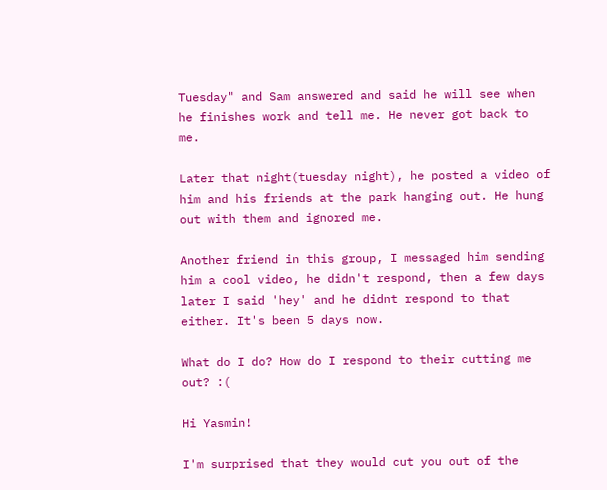Tuesday" and Sam answered and said he will see when he finishes work and tell me. He never got back to me.

Later that night(tuesday night), he posted a video of him and his friends at the park hanging out. He hung out with them and ignored me.

Another friend in this group, I messaged him sending him a cool video, he didn't respond, then a few days later I said 'hey' and he didnt respond to that either. It's been 5 days now.

What do I do? How do I respond to their cutting me out? :(

Hi Yasmin!

I'm surprised that they would cut you out of the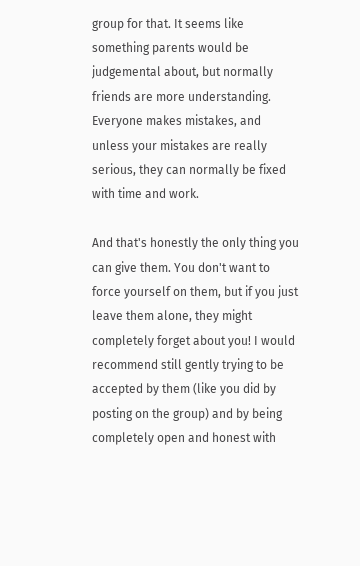group for that. It seems like something parents would be judgemental about, but normally friends are more understanding. Everyone makes mistakes, and unless your mistakes are really serious, they can normally be fixed with time and work.

And that's honestly the only thing you can give them. You don't want to force yourself on them, but if you just leave them alone, they might completely forget about you! I would recommend still gently trying to be accepted by them (like you did by posting on the group) and by being completely open and honest with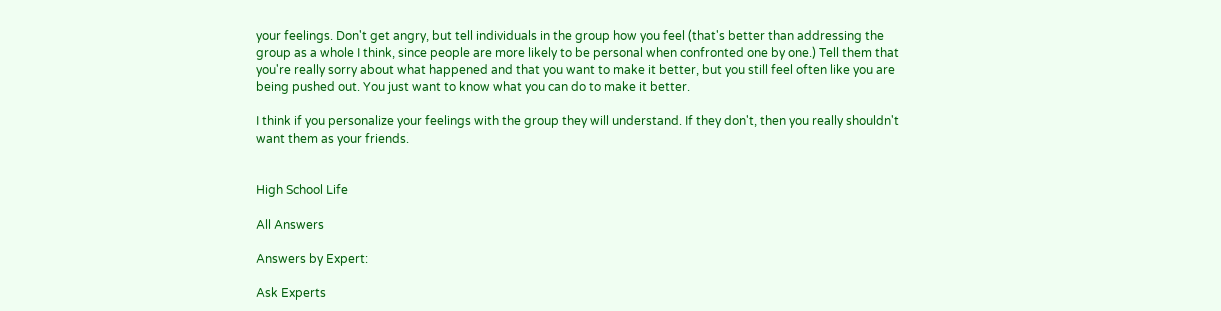your feelings. Don't get angry, but tell individuals in the group how you feel (that's better than addressing the group as a whole I think, since people are more likely to be personal when confronted one by one.) Tell them that you're really sorry about what happened and that you want to make it better, but you still feel often like you are being pushed out. You just want to know what you can do to make it better.

I think if you personalize your feelings with the group they will understand. If they don't, then you really shouldn't want them as your friends.


High School Life

All Answers

Answers by Expert:

Ask Experts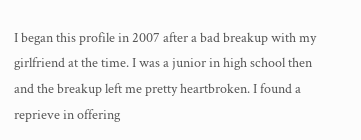I began this profile in 2007 after a bad breakup with my girlfriend at the time. I was a junior in high school then and the breakup left me pretty heartbroken. I found a reprieve in offering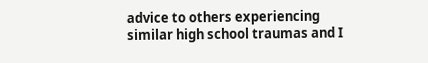advice to others experiencing similar high school traumas and I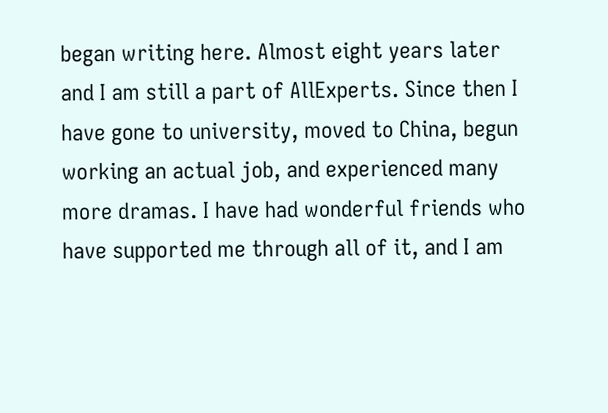began writing here. Almost eight years later and I am still a part of AllExperts. Since then I have gone to university, moved to China, begun working an actual job, and experienced many more dramas. I have had wonderful friends who have supported me through all of it, and I am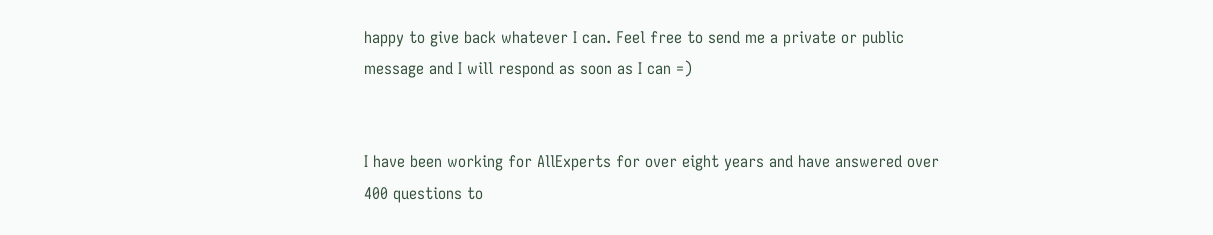happy to give back whatever I can. Feel free to send me a private or public message and I will respond as soon as I can =)


I have been working for AllExperts for over eight years and have answered over 400 questions to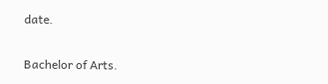date.

Bachelor of Arts.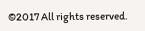©2017 All rights reserved.